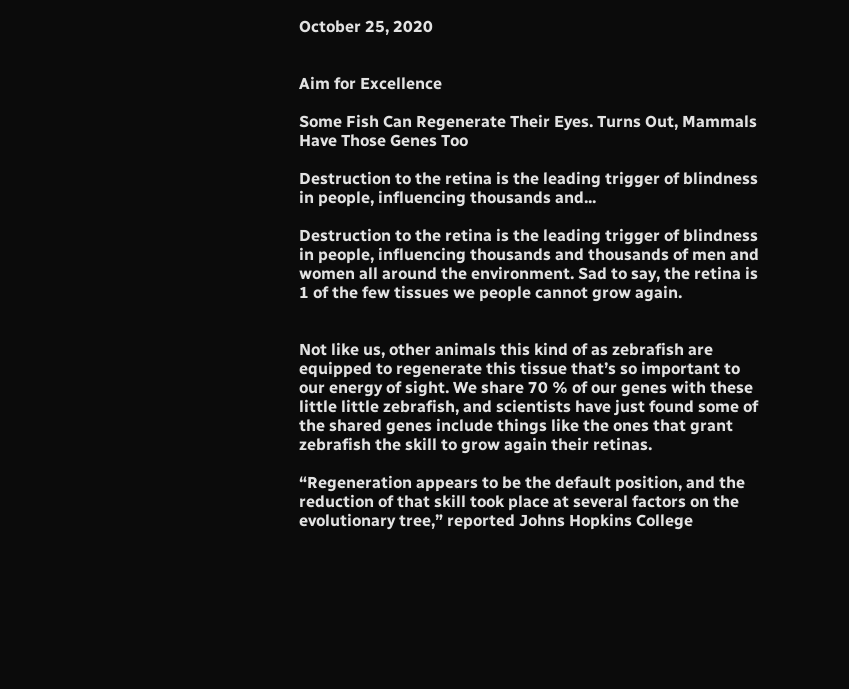October 25, 2020


Aim for Excellence

Some Fish Can Regenerate Their Eyes. Turns Out, Mammals Have Those Genes Too

Destruction to the retina is the leading trigger of blindness in people, influencing thousands and...

Destruction to the retina is the leading trigger of blindness in people, influencing thousands and thousands of men and women all around the environment. Sad to say, the retina is 1 of the few tissues we people cannot grow again.


Not like us, other animals this kind of as zebrafish are equipped to regenerate this tissue that’s so important to our energy of sight. We share 70 % of our genes with these little little zebrafish, and scientists have just found some of the shared genes include things like the ones that grant zebrafish the skill to grow again their retinas.

“Regeneration appears to be the default position, and the reduction of that skill took place at several factors on the evolutionary tree,” reported Johns Hopkins College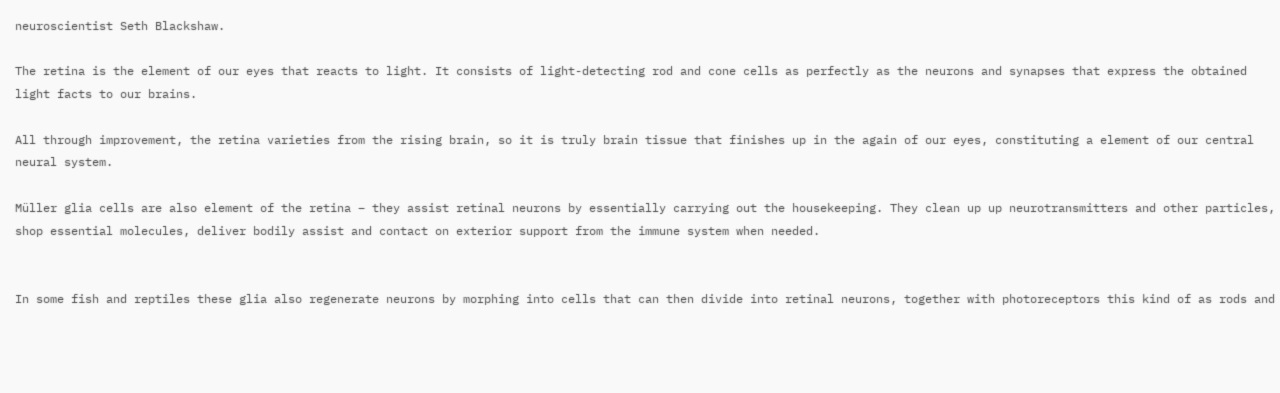neuroscientist Seth Blackshaw.

The retina is the element of our eyes that reacts to light. It consists of light-detecting rod and cone cells as perfectly as the neurons and synapses that express the obtained light facts to our brains.

All through improvement, the retina varieties from the rising brain, so it is truly brain tissue that finishes up in the again of our eyes, constituting a element of our central neural system.

Müller glia cells are also element of the retina – they assist retinal neurons by essentially carrying out the housekeeping. They clean up up neurotransmitters and other particles, shop essential molecules, deliver bodily assist and contact on exterior support from the immune system when needed.


In some fish and reptiles these glia also regenerate neurons by morphing into cells that can then divide into retinal neurons, together with photoreceptors this kind of as rods and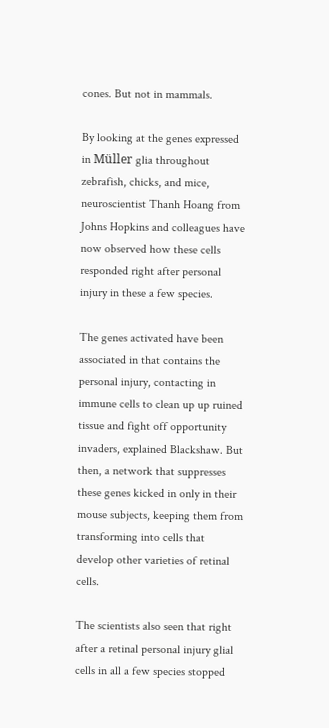cones. But not in mammals.

By looking at the genes expressed in Müller glia throughout zebrafish, chicks, and mice, neuroscientist Thanh Hoang from Johns Hopkins and colleagues have now observed how these cells responded right after personal injury in these a few species.

The genes activated have been associated in that contains the personal injury, contacting in immune cells to clean up up ruined tissue and fight off opportunity invaders, explained Blackshaw. But then, a network that suppresses these genes kicked in only in their mouse subjects, keeping them from transforming into cells that develop other varieties of retinal cells.

The scientists also seen that right after a retinal personal injury glial cells in all a few species stopped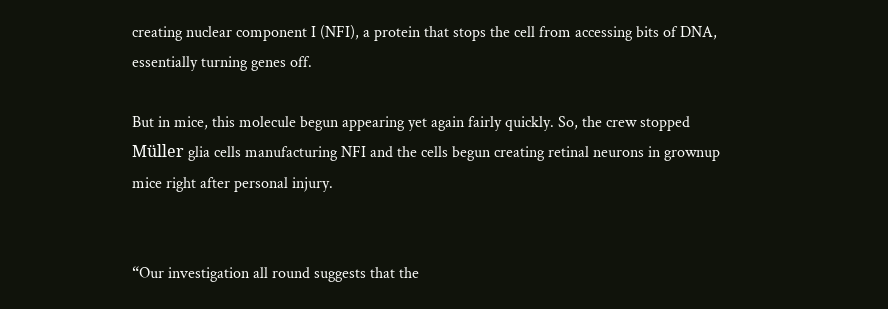creating nuclear component I (NFI), a protein that stops the cell from accessing bits of DNA, essentially turning genes off.

But in mice, this molecule begun appearing yet again fairly quickly. So, the crew stopped Müller glia cells manufacturing NFI and the cells begun creating retinal neurons in grownup mice right after personal injury.


“Our investigation all round suggests that the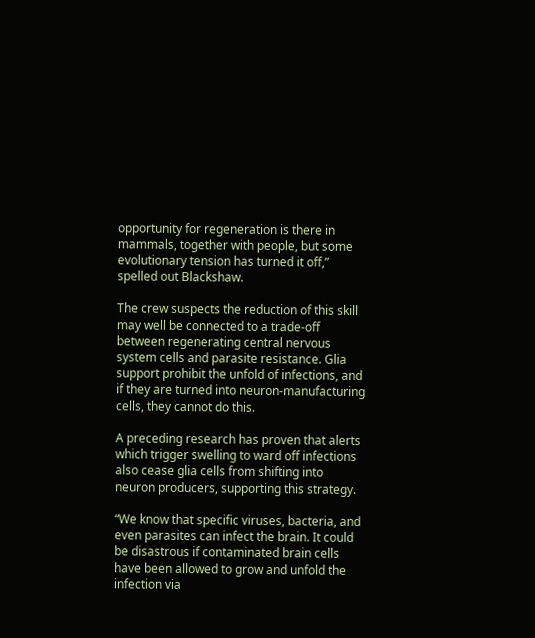opportunity for regeneration is there in mammals, together with people, but some evolutionary tension has turned it off,” spelled out Blackshaw.

The crew suspects the reduction of this skill may well be connected to a trade-off between regenerating central nervous system cells and parasite resistance. Glia support prohibit the unfold of infections, and if they are turned into neuron-manufacturing cells, they cannot do this.

A preceding research has proven that alerts which trigger swelling to ward off infections also cease glia cells from shifting into neuron producers, supporting this strategy.

“We know that specific viruses, bacteria, and even parasites can infect the brain. It could be disastrous if contaminated brain cells have been allowed to grow and unfold the infection via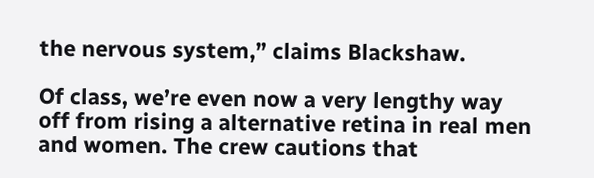the nervous system,” claims Blackshaw.

Of class, we’re even now a very lengthy way off from rising a alternative retina in real men and women. The crew cautions that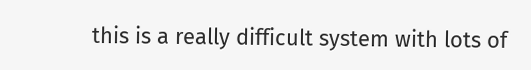this is a really difficult system with lots of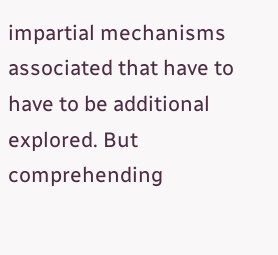impartial mechanisms associated that have to have to be additional explored. But comprehending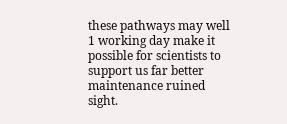these pathways may well 1 working day make it possible for scientists to support us far better maintenance ruined sight.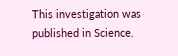This investigation was published in Science.